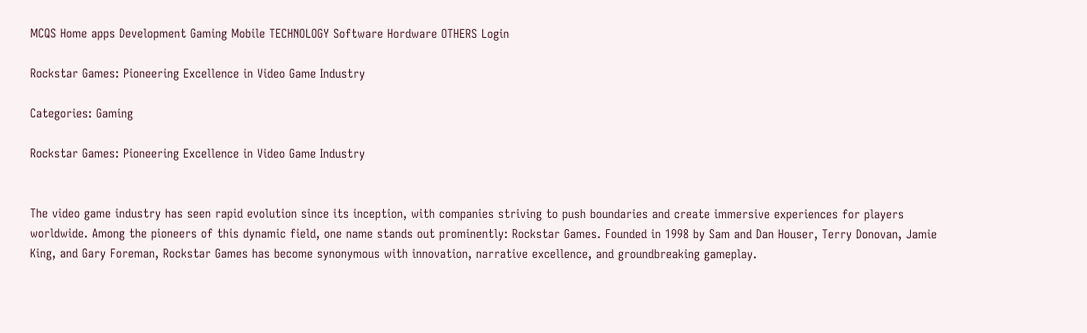MCQS Home apps Development Gaming Mobile TECHNOLOGY Software Hordware OTHERS Login

Rockstar Games: Pioneering Excellence in Video Game Industry

Categories: Gaming

Rockstar Games: Pioneering Excellence in Video Game Industry


The video game industry has seen rapid evolution since its inception, with companies striving to push boundaries and create immersive experiences for players worldwide. Among the pioneers of this dynamic field, one name stands out prominently: Rockstar Games. Founded in 1998 by Sam and Dan Houser, Terry Donovan, Jamie King, and Gary Foreman, Rockstar Games has become synonymous with innovation, narrative excellence, and groundbreaking gameplay.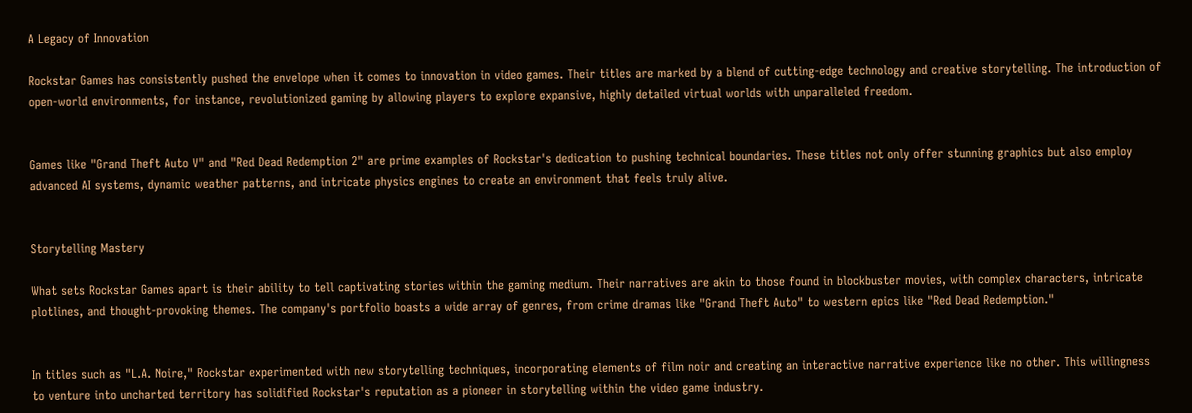A Legacy of Innovation

Rockstar Games has consistently pushed the envelope when it comes to innovation in video games. Their titles are marked by a blend of cutting-edge technology and creative storytelling. The introduction of open-world environments, for instance, revolutionized gaming by allowing players to explore expansive, highly detailed virtual worlds with unparalleled freedom.


Games like "Grand Theft Auto V" and "Red Dead Redemption 2" are prime examples of Rockstar's dedication to pushing technical boundaries. These titles not only offer stunning graphics but also employ advanced AI systems, dynamic weather patterns, and intricate physics engines to create an environment that feels truly alive.


Storytelling Mastery

What sets Rockstar Games apart is their ability to tell captivating stories within the gaming medium. Their narratives are akin to those found in blockbuster movies, with complex characters, intricate plotlines, and thought-provoking themes. The company's portfolio boasts a wide array of genres, from crime dramas like "Grand Theft Auto" to western epics like "Red Dead Redemption."


In titles such as "L.A. Noire," Rockstar experimented with new storytelling techniques, incorporating elements of film noir and creating an interactive narrative experience like no other. This willingness to venture into uncharted territory has solidified Rockstar's reputation as a pioneer in storytelling within the video game industry.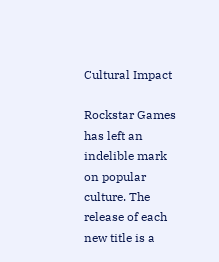Cultural Impact

Rockstar Games has left an indelible mark on popular culture. The release of each new title is a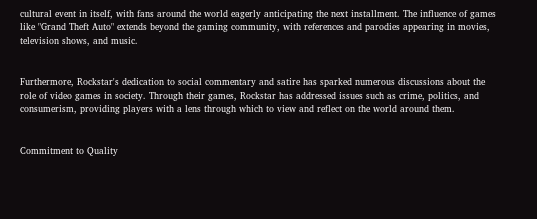cultural event in itself, with fans around the world eagerly anticipating the next installment. The influence of games like "Grand Theft Auto" extends beyond the gaming community, with references and parodies appearing in movies, television shows, and music.


Furthermore, Rockstar's dedication to social commentary and satire has sparked numerous discussions about the role of video games in society. Through their games, Rockstar has addressed issues such as crime, politics, and consumerism, providing players with a lens through which to view and reflect on the world around them.


Commitment to Quality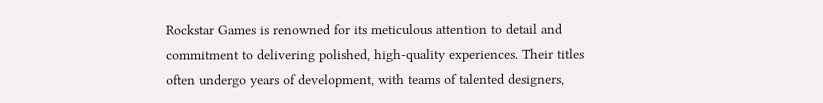Rockstar Games is renowned for its meticulous attention to detail and commitment to delivering polished, high-quality experiences. Their titles often undergo years of development, with teams of talented designers,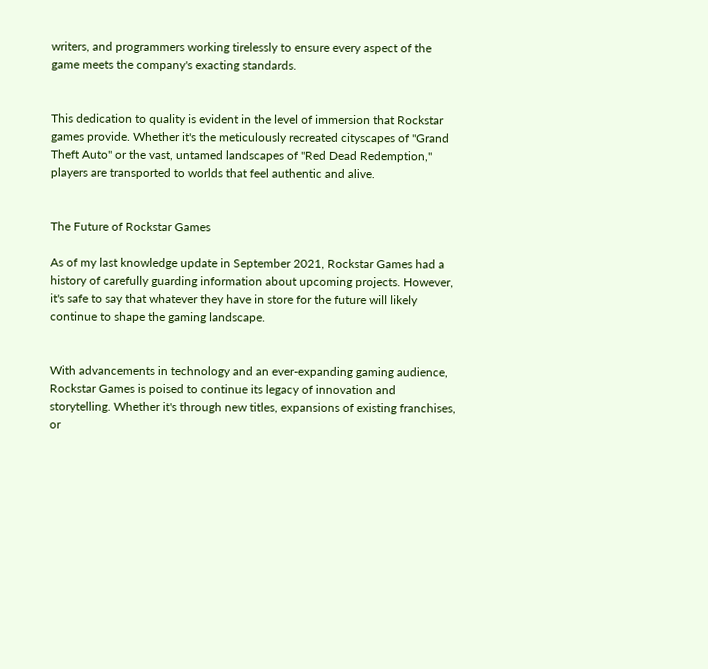writers, and programmers working tirelessly to ensure every aspect of the game meets the company's exacting standards.


This dedication to quality is evident in the level of immersion that Rockstar games provide. Whether it's the meticulously recreated cityscapes of "Grand Theft Auto" or the vast, untamed landscapes of "Red Dead Redemption," players are transported to worlds that feel authentic and alive.


The Future of Rockstar Games

As of my last knowledge update in September 2021, Rockstar Games had a history of carefully guarding information about upcoming projects. However, it's safe to say that whatever they have in store for the future will likely continue to shape the gaming landscape.


With advancements in technology and an ever-expanding gaming audience, Rockstar Games is poised to continue its legacy of innovation and storytelling. Whether it's through new titles, expansions of existing franchises, or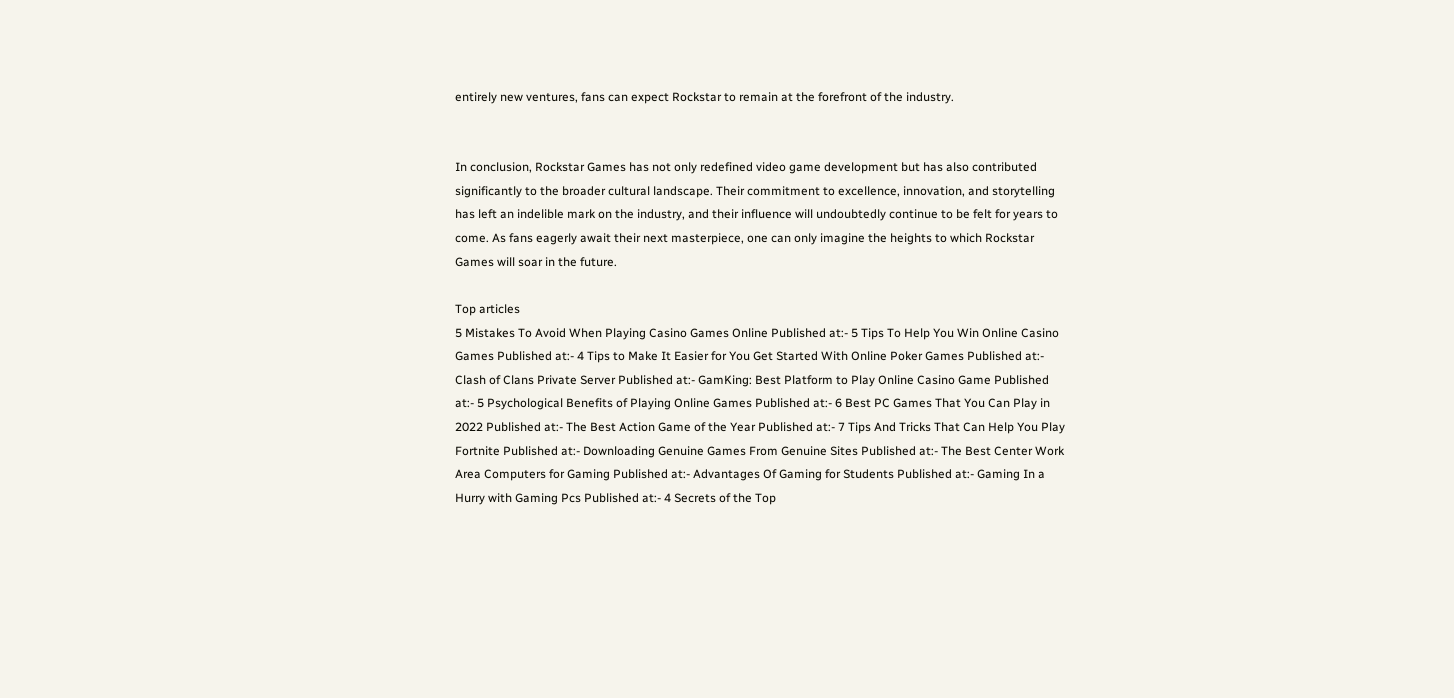entirely new ventures, fans can expect Rockstar to remain at the forefront of the industry.


In conclusion, Rockstar Games has not only redefined video game development but has also contributed significantly to the broader cultural landscape. Their commitment to excellence, innovation, and storytelling has left an indelible mark on the industry, and their influence will undoubtedly continue to be felt for years to come. As fans eagerly await their next masterpiece, one can only imagine the heights to which Rockstar Games will soar in the future.

Top articles
5 Mistakes To Avoid When Playing Casino Games Online Published at:- 5 Tips To Help You Win Online Casino Games Published at:- 4 Tips to Make It Easier for You Get Started With Online Poker Games Published at:- Clash of Clans Private Server Published at:- GamKing: Best Platform to Play Online Casino Game Published at:- 5 Psychological Benefits of Playing Online Games Published at:- 6 Best PC Games That You Can Play in 2022 Published at:- The Best Action Game of the Year Published at:- 7 Tips And Tricks That Can Help You Play Fortnite Published at:- Downloading Genuine Games From Genuine Sites Published at:- The Best Center Work Area Computers for Gaming Published at:- Advantages Of Gaming for Students Published at:- Gaming In a Hurry with Gaming Pcs Published at:- 4 Secrets of the Top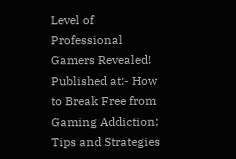Level of Professional Gamers Revealed! Published at:- How to Break Free from Gaming Addiction: Tips and Strategies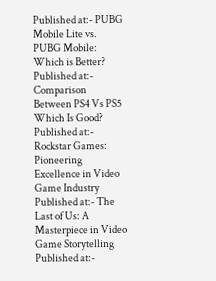Published at:- PUBG Mobile Lite vs. PUBG Mobile: Which is Better? Published at:- Comparison Between PS4 Vs PS5 Which Is Good? Published at:- Rockstar Games: Pioneering Excellence in Video Game Industry Published at:- The Last of Us: A Masterpiece in Video Game Storytelling Published at:-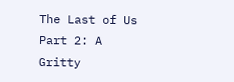The Last of Us Part 2: A Gritty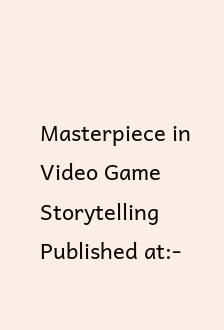Masterpiece in Video Game Storytelling Published at:-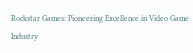Rockstar Games: Pioneering Excellence in Video Game Industry